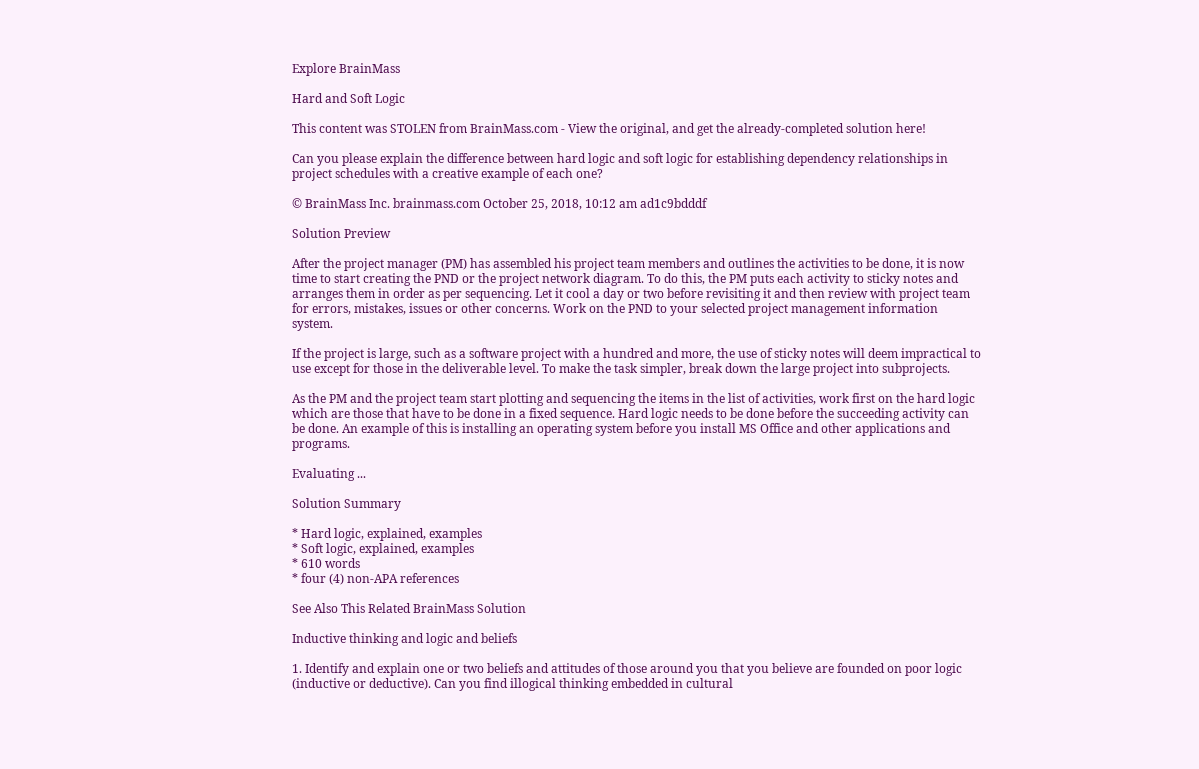Explore BrainMass

Hard and Soft Logic

This content was STOLEN from BrainMass.com - View the original, and get the already-completed solution here!

Can you please explain the difference between hard logic and soft logic for establishing dependency relationships in project schedules with a creative example of each one?

© BrainMass Inc. brainmass.com October 25, 2018, 10:12 am ad1c9bdddf

Solution Preview

After the project manager (PM) has assembled his project team members and outlines the activities to be done, it is now time to start creating the PND or the project network diagram. To do this, the PM puts each activity to sticky notes and arranges them in order as per sequencing. Let it cool a day or two before revisiting it and then review with project team for errors, mistakes, issues or other concerns. Work on the PND to your selected project management information system.

If the project is large, such as a software project with a hundred and more, the use of sticky notes will deem impractical to use except for those in the deliverable level. To make the task simpler, break down the large project into subprojects.

As the PM and the project team start plotting and sequencing the items in the list of activities, work first on the hard logic which are those that have to be done in a fixed sequence. Hard logic needs to be done before the succeeding activity can be done. An example of this is installing an operating system before you install MS Office and other applications and programs.

Evaluating ...

Solution Summary

* Hard logic, explained, examples
* Soft logic, explained, examples
* 610 words
* four (4) non-APA references

See Also This Related BrainMass Solution

Inductive thinking and logic and beliefs

1. Identify and explain one or two beliefs and attitudes of those around you that you believe are founded on poor logic (inductive or deductive). Can you find illogical thinking embedded in cultural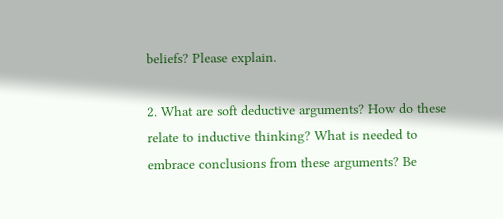beliefs? Please explain.

2. What are soft deductive arguments? How do these relate to inductive thinking? What is needed to embrace conclusions from these arguments? Be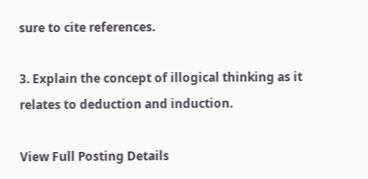sure to cite references.

3. Explain the concept of illogical thinking as it relates to deduction and induction.

View Full Posting Details